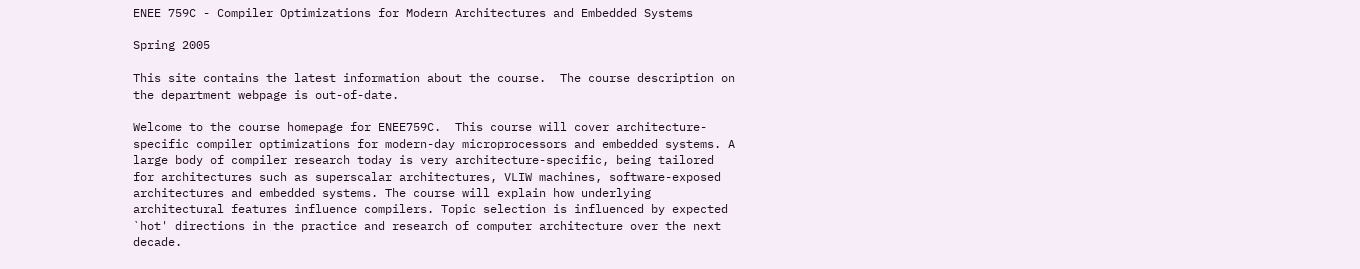ENEE 759C - Compiler Optimizations for Modern Architectures and Embedded Systems

Spring 2005

This site contains the latest information about the course.  The course description on the department webpage is out-of-date.

Welcome to the course homepage for ENEE759C.  This course will cover architecture-specific compiler optimizations for modern-day microprocessors and embedded systems. A large body of compiler research today is very architecture-specific, being tailored for architectures such as superscalar architectures, VLIW machines, software-exposed architectures and embedded systems. The course will explain how underlying architectural features influence compilers. Topic selection is influenced by expected `hot' directions in the practice and research of computer architecture over the next decade.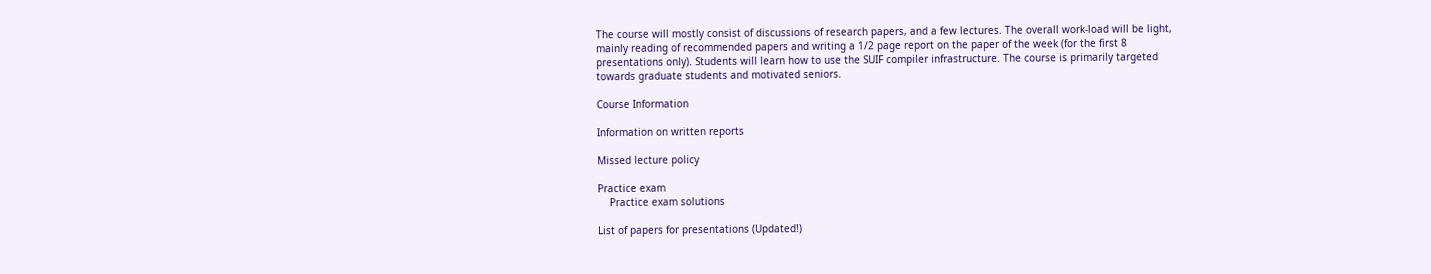The course will mostly consist of discussions of research papers, and a few lectures. The overall work-load will be light, mainly reading of recommended papers and writing a 1/2 page report on the paper of the week (for the first 8 presentations only). Students will learn how to use the SUIF compiler infrastructure. The course is primarily targeted towards graduate students and motivated seniors.

Course Information

Information on written reports

Missed lecture policy

Practice exam
    Practice exam solutions

List of papers for presentations (Updated!)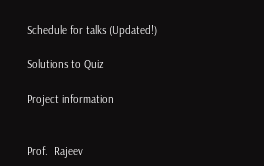Schedule for talks (Updated!)

Solutions to Quiz

Project information


Prof.  Rajeev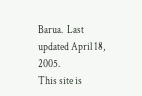Barua.  Last updated April 18, 2005.
This site is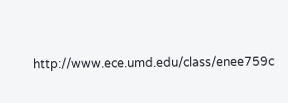http://www.ece.umd.edu/class/enee759c